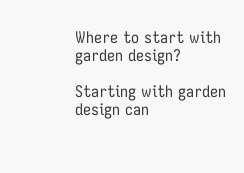Where to start with garden design?

Starting with garden design can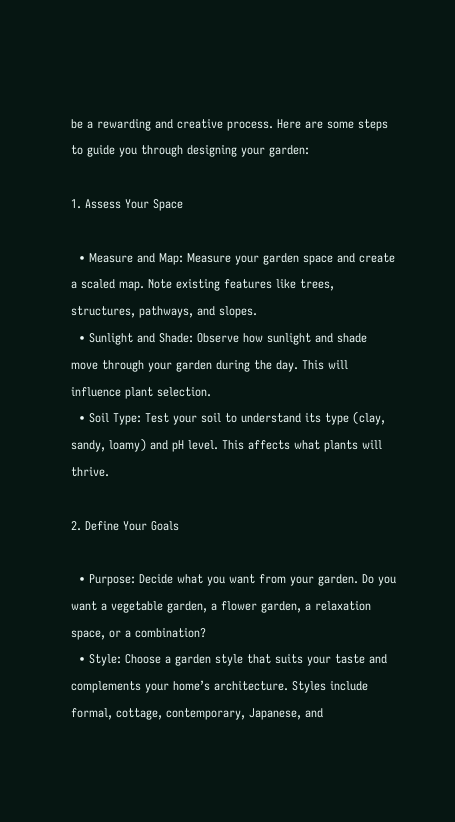be a rewarding and creative process. Here are some steps to guide you through designing your garden:

1. Assess Your Space

  • Measure and Map: Measure your garden space and create a scaled map. Note existing features like trees, structures, pathways, and slopes.
  • Sunlight and Shade: Observe how sunlight and shade move through your garden during the day. This will influence plant selection.
  • Soil Type: Test your soil to understand its type (clay, sandy, loamy) and pH level. This affects what plants will thrive.

2. Define Your Goals

  • Purpose: Decide what you want from your garden. Do you want a vegetable garden, a flower garden, a relaxation space, or a combination?
  • Style: Choose a garden style that suits your taste and complements your home’s architecture. Styles include formal, cottage, contemporary, Japanese, and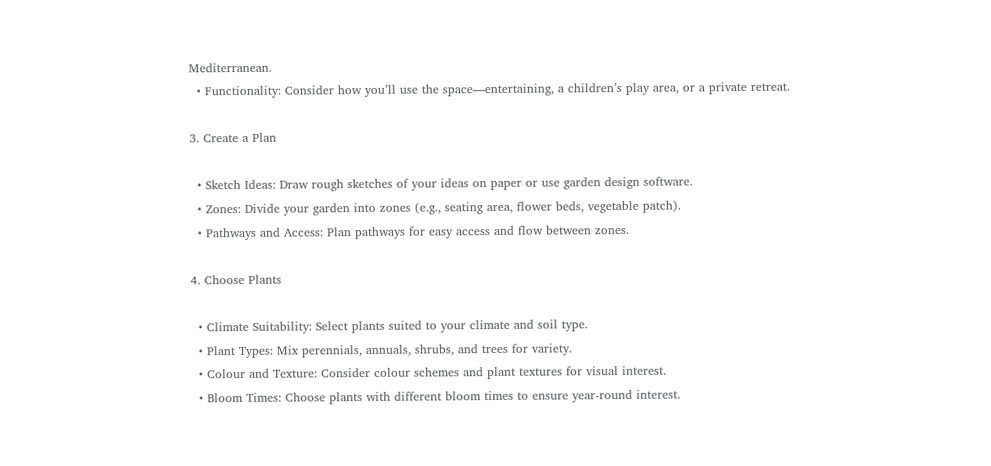Mediterranean.
  • Functionality: Consider how you’ll use the space—entertaining, a children’s play area, or a private retreat.

3. Create a Plan

  • Sketch Ideas: Draw rough sketches of your ideas on paper or use garden design software.
  • Zones: Divide your garden into zones (e.g., seating area, flower beds, vegetable patch).
  • Pathways and Access: Plan pathways for easy access and flow between zones.

4. Choose Plants

  • Climate Suitability: Select plants suited to your climate and soil type.
  • Plant Types: Mix perennials, annuals, shrubs, and trees for variety.
  • Colour and Texture: Consider colour schemes and plant textures for visual interest.
  • Bloom Times: Choose plants with different bloom times to ensure year-round interest.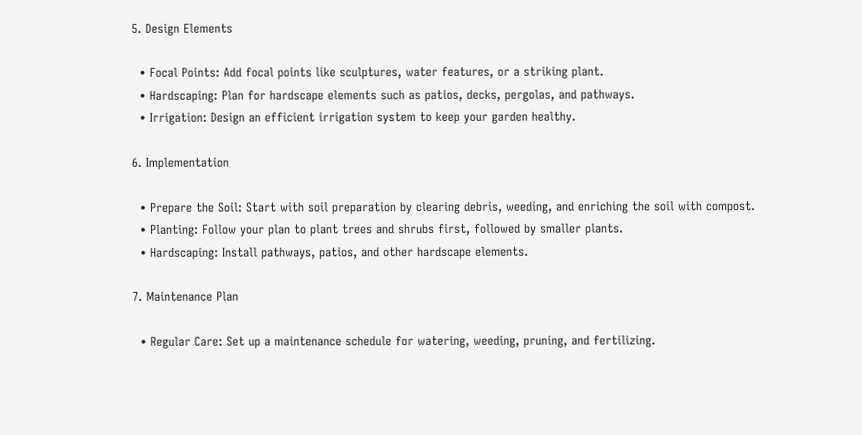5. Design Elements

  • Focal Points: Add focal points like sculptures, water features, or a striking plant.
  • Hardscaping: Plan for hardscape elements such as patios, decks, pergolas, and pathways.
  • Irrigation: Design an efficient irrigation system to keep your garden healthy.

6. Implementation

  • Prepare the Soil: Start with soil preparation by clearing debris, weeding, and enriching the soil with compost.
  • Planting: Follow your plan to plant trees and shrubs first, followed by smaller plants.
  • Hardscaping: Install pathways, patios, and other hardscape elements.

7. Maintenance Plan

  • Regular Care: Set up a maintenance schedule for watering, weeding, pruning, and fertilizing.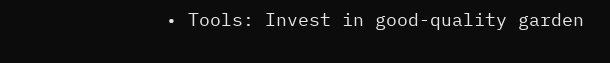• Tools: Invest in good-quality garden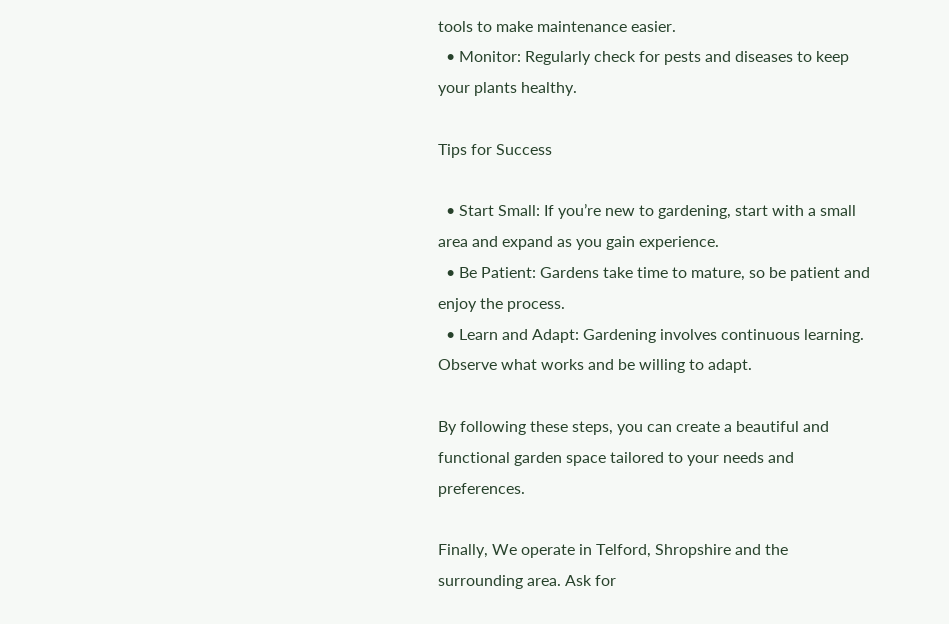tools to make maintenance easier.
  • Monitor: Regularly check for pests and diseases to keep your plants healthy.

Tips for Success

  • Start Small: If you’re new to gardening, start with a small area and expand as you gain experience.
  • Be Patient: Gardens take time to mature, so be patient and enjoy the process.
  • Learn and Adapt: Gardening involves continuous learning. Observe what works and be willing to adapt.

By following these steps, you can create a beautiful and functional garden space tailored to your needs and preferences.

Finally, We operate in Telford, Shropshire and the surrounding area. Ask for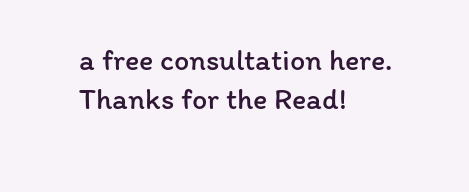a free consultation here. Thanks for the Read!